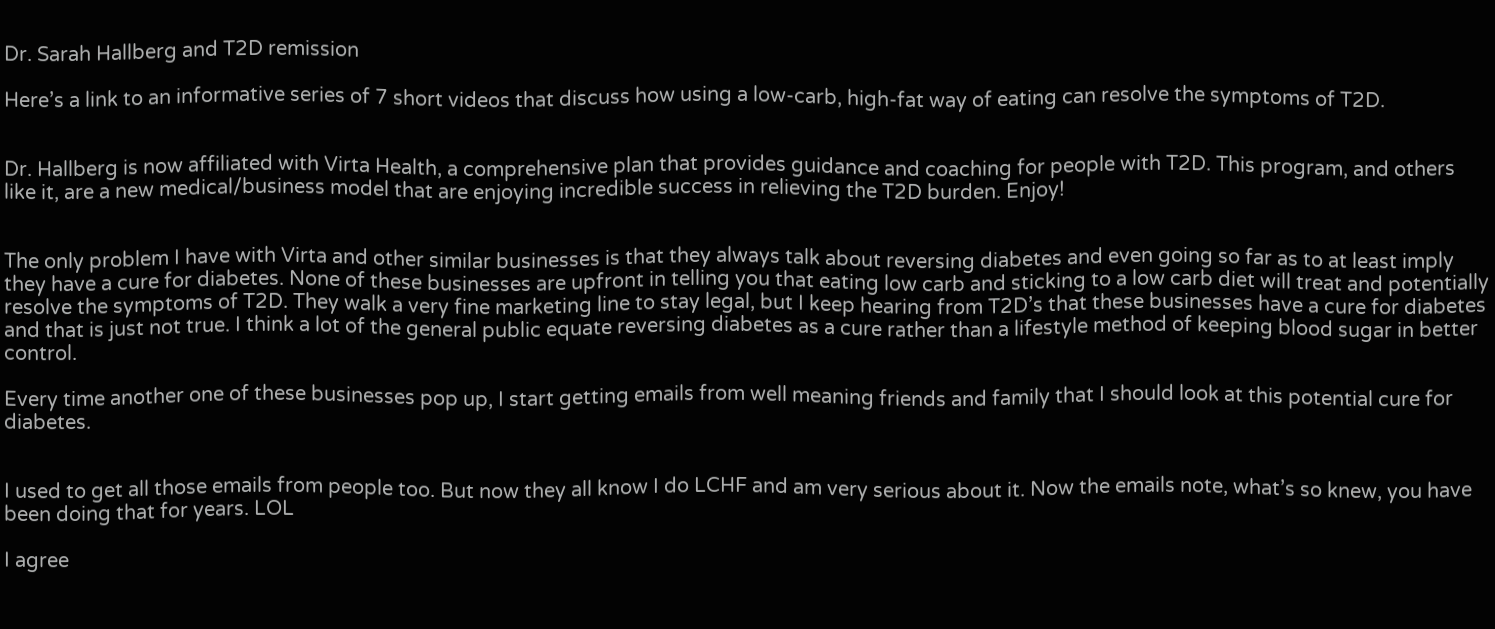Dr. Sarah Hallberg and T2D remission

Here’s a link to an informative series of 7 short videos that discuss how using a low-carb, high-fat way of eating can resolve the symptoms of T2D.


Dr. Hallberg is now affiliated with Virta Health, a comprehensive plan that provides guidance and coaching for people with T2D. This program, and others like it, are a new medical/business model that are enjoying incredible success in relieving the T2D burden. Enjoy!


The only problem I have with Virta and other similar businesses is that they always talk about reversing diabetes and even going so far as to at least imply they have a cure for diabetes. None of these businesses are upfront in telling you that eating low carb and sticking to a low carb diet will treat and potentially resolve the symptoms of T2D. They walk a very fine marketing line to stay legal, but I keep hearing from T2D’s that these businesses have a cure for diabetes and that is just not true. I think a lot of the general public equate reversing diabetes as a cure rather than a lifestyle method of keeping blood sugar in better control.

Every time another one of these businesses pop up, I start getting emails from well meaning friends and family that I should look at this potential cure for diabetes.


I used to get all those emails from people too. But now they all know I do LCHF and am very serious about it. Now the emails note, what’s so knew, you have been doing that for years. LOL

I agree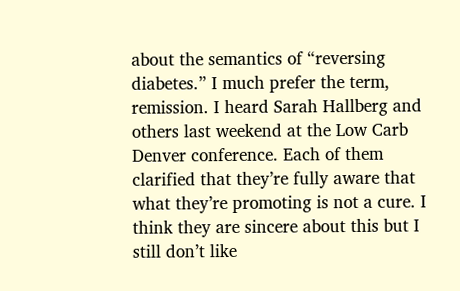about the semantics of “reversing diabetes.” I much prefer the term, remission. I heard Sarah Hallberg and others last weekend at the Low Carb Denver conference. Each of them clarified that they’re fully aware that what they’re promoting is not a cure. I think they are sincere about this but I still don’t like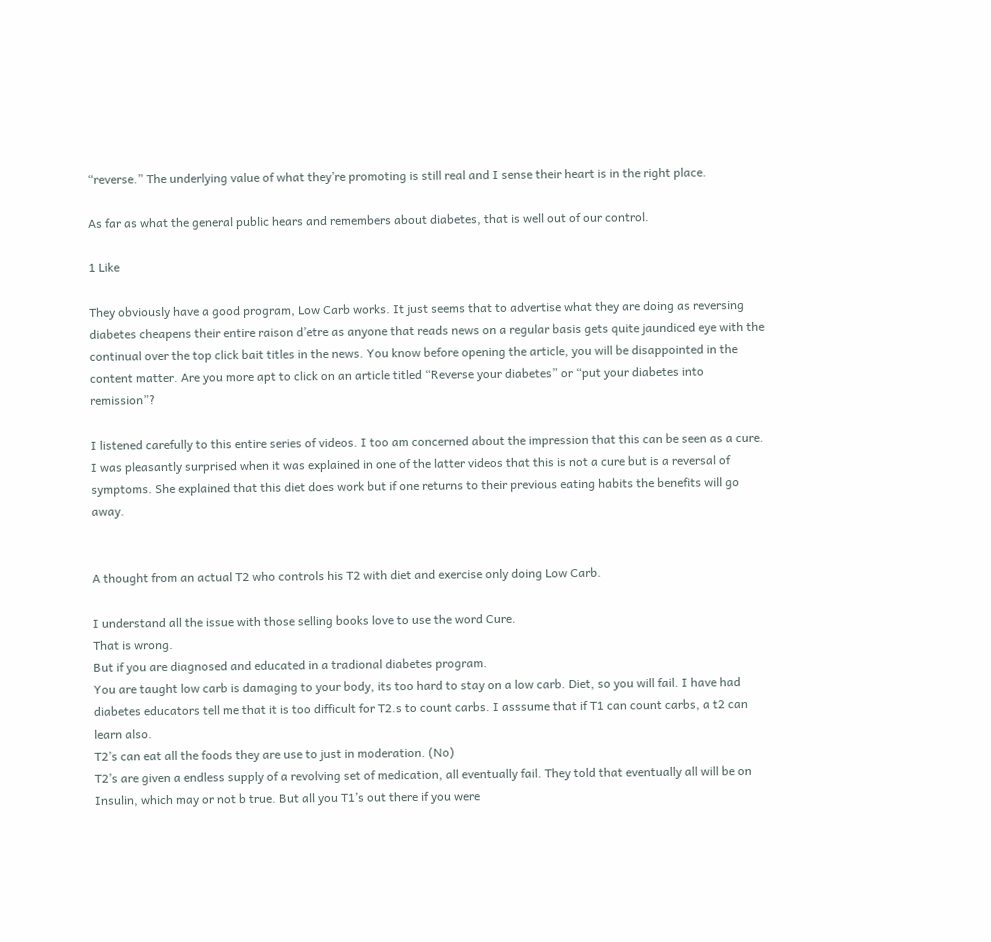“reverse.” The underlying value of what they’re promoting is still real and I sense their heart is in the right place.

As far as what the general public hears and remembers about diabetes, that is well out of our control.

1 Like

They obviously have a good program, Low Carb works. It just seems that to advertise what they are doing as reversing diabetes cheapens their entire raison d’etre as anyone that reads news on a regular basis gets quite jaundiced eye with the continual over the top click bait titles in the news. You know before opening the article, you will be disappointed in the content matter. Are you more apt to click on an article titled “Reverse your diabetes” or “put your diabetes into remission”?

I listened carefully to this entire series of videos. I too am concerned about the impression that this can be seen as a cure. I was pleasantly surprised when it was explained in one of the latter videos that this is not a cure but is a reversal of symptoms. She explained that this diet does work but if one returns to their previous eating habits the benefits will go away.


A thought from an actual T2 who controls his T2 with diet and exercise only doing Low Carb.

I understand all the issue with those selling books love to use the word Cure.
That is wrong.
But if you are diagnosed and educated in a tradional diabetes program.
You are taught low carb is damaging to your body, its too hard to stay on a low carb. Diet, so you will fail. I have had diabetes educators tell me that it is too difficult for T2.s to count carbs. I asssume that if T1 can count carbs, a t2 can learn also.
T2’s can eat all the foods they are use to just in moderation. (No)
T2’s are given a endless supply of a revolving set of medication, all eventually fail. They told that eventually all will be on Insulin, which may or not b true. But all you T1’s out there if you were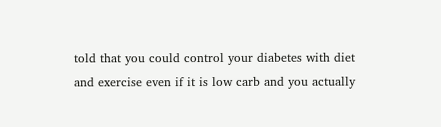told that you could control your diabetes with diet and exercise even if it is low carb and you actually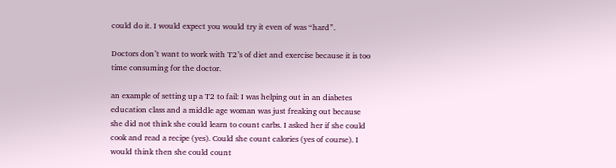could do it. I would expect you would try it even of was “hard”.

Doctors don’t want to work with T2’s of diet and exercise because it is too time consuming for the doctor.

an example of setting up a T2 to fail: I was helping out in an diabetes education class and a middle age woman was just freaking out because she did not think she could learn to count carbs. I asked her if she could cook and read a recipe (yes). Could she count calories (yes of course). I would think then she could count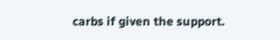carbs if given the support.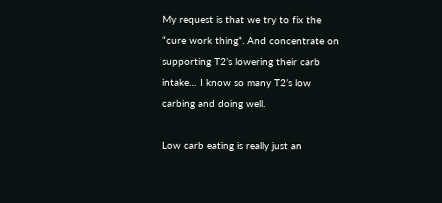My request is that we try to fix the “cure work thing”. And concentrate on supporting T2’s lowering their carb intake… I know so many T2’s low carbing and doing well.

Low carb eating is really just an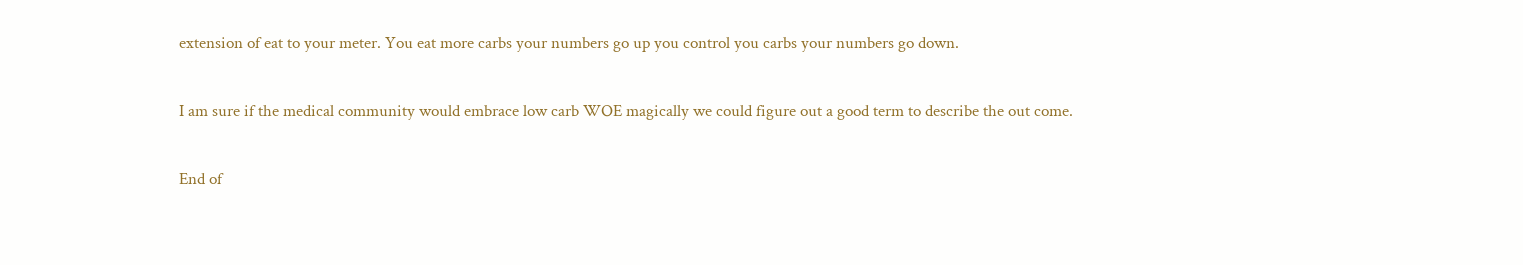extension of eat to your meter. You eat more carbs your numbers go up you control you carbs your numbers go down.

I am sure if the medical community would embrace low carb WOE magically we could figure out a good term to describe the out come.

End of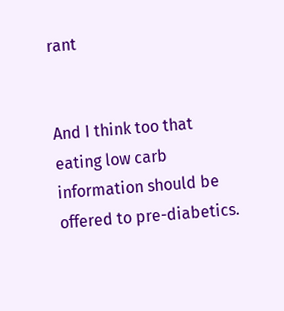rant


And I think too that eating low carb information should be offered to pre-diabetics.